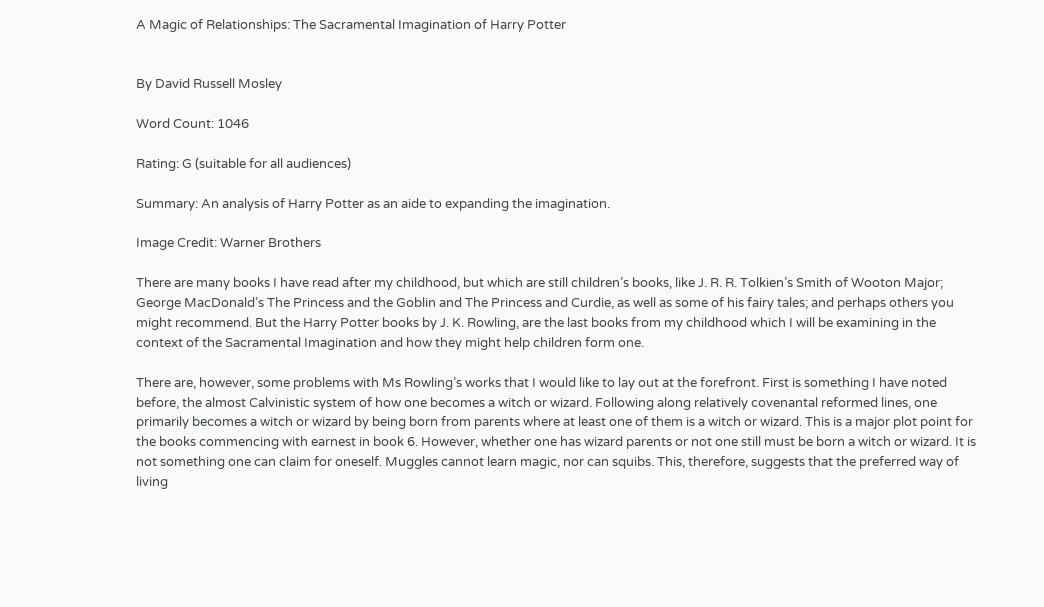A Magic of Relationships: The Sacramental Imagination of Harry Potter


By David Russell Mosley

Word Count: 1046

Rating: G (suitable for all audiences)

Summary: An analysis of Harry Potter as an aide to expanding the imagination.

Image Credit: Warner Brothers

There are many books I have read after my childhood, but which are still children’s books, like J. R. R. Tolkien’s Smith of Wooton Major; George MacDonald’s The Princess and the Goblin and The Princess and Curdie, as well as some of his fairy tales; and perhaps others you might recommend. But the Harry Potter books by J. K. Rowling, are the last books from my childhood which I will be examining in the context of the Sacramental Imagination and how they might help children form one.

There are, however, some problems with Ms Rowling’s works that I would like to lay out at the forefront. First is something I have noted before, the almost Calvinistic system of how one becomes a witch or wizard. Following along relatively covenantal reformed lines, one primarily becomes a witch or wizard by being born from parents where at least one of them is a witch or wizard. This is a major plot point for the books commencing with earnest in book 6. However, whether one has wizard parents or not one still must be born a witch or wizard. It is not something one can claim for oneself. Muggles cannot learn magic, nor can squibs. This, therefore, suggests that the preferred way of living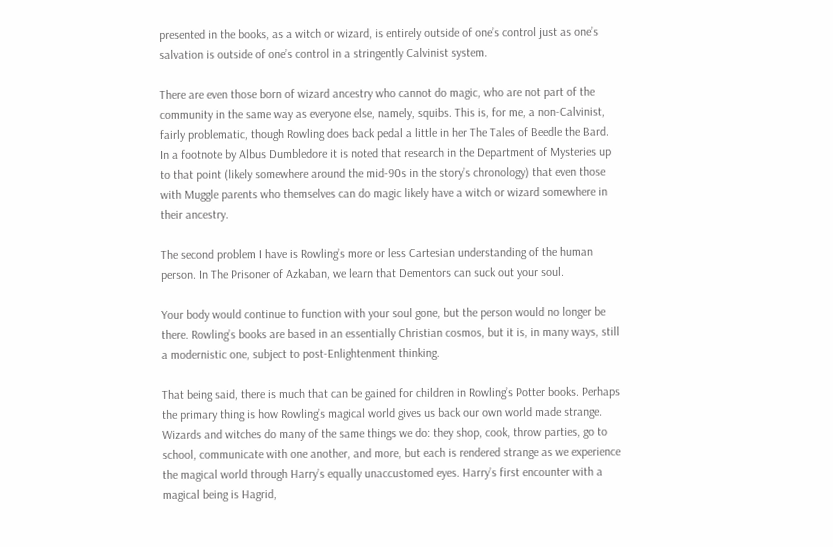presented in the books, as a witch or wizard, is entirely outside of one’s control just as one’s salvation is outside of one’s control in a stringently Calvinist system.

There are even those born of wizard ancestry who cannot do magic, who are not part of the community in the same way as everyone else, namely, squibs. This is, for me, a non-Calvinist, fairly problematic, though Rowling does back pedal a little in her The Tales of Beedle the Bard. In a footnote by Albus Dumbledore it is noted that research in the Department of Mysteries up to that point (likely somewhere around the mid-90s in the story’s chronology) that even those with Muggle parents who themselves can do magic likely have a witch or wizard somewhere in their ancestry.

The second problem I have is Rowling’s more or less Cartesian understanding of the human person. In The Prisoner of Azkaban, we learn that Dementors can suck out your soul.

Your body would continue to function with your soul gone, but the person would no longer be there. Rowling’s books are based in an essentially Christian cosmos, but it is, in many ways, still a modernistic one, subject to post-Enlightenment thinking.

That being said, there is much that can be gained for children in Rowling’s Potter books. Perhaps the primary thing is how Rowling’s magical world gives us back our own world made strange. Wizards and witches do many of the same things we do: they shop, cook, throw parties, go to school, communicate with one another, and more, but each is rendered strange as we experience the magical world through Harry’s equally unaccustomed eyes. Harry’s first encounter with a magical being is Hagrid,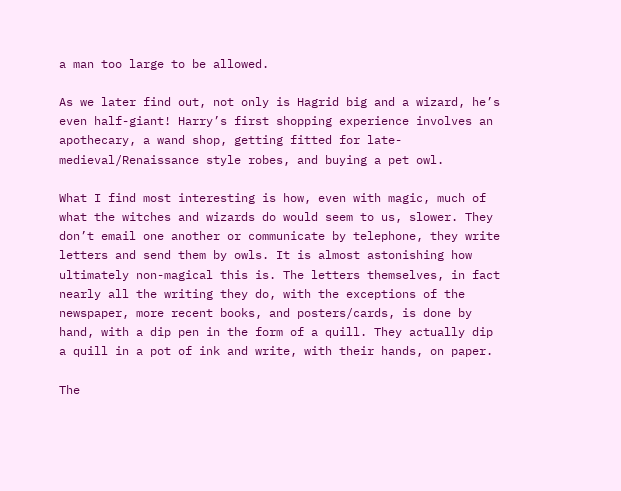a man too large to be allowed.

As we later find out, not only is Hagrid big and a wizard, he’s even half-giant! Harry’s first shopping experience involves an apothecary, a wand shop, getting fitted for late-medieval/Renaissance style robes, and buying a pet owl.

What I find most interesting is how, even with magic, much of what the witches and wizards do would seem to us, slower. They don’t email one another or communicate by telephone, they write letters and send them by owls. It is almost astonishing how ultimately non-magical this is. The letters themselves, in fact nearly all the writing they do, with the exceptions of the newspaper, more recent books, and posters/cards, is done by hand, with a dip pen in the form of a quill. They actually dip a quill in a pot of ink and write, with their hands, on paper.

The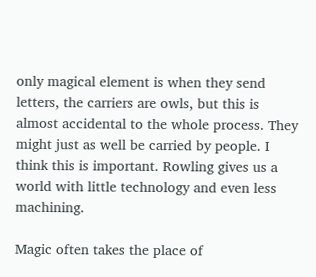only magical element is when they send letters, the carriers are owls, but this is almost accidental to the whole process. They might just as well be carried by people. I think this is important. Rowling gives us a world with little technology and even less machining.

Magic often takes the place of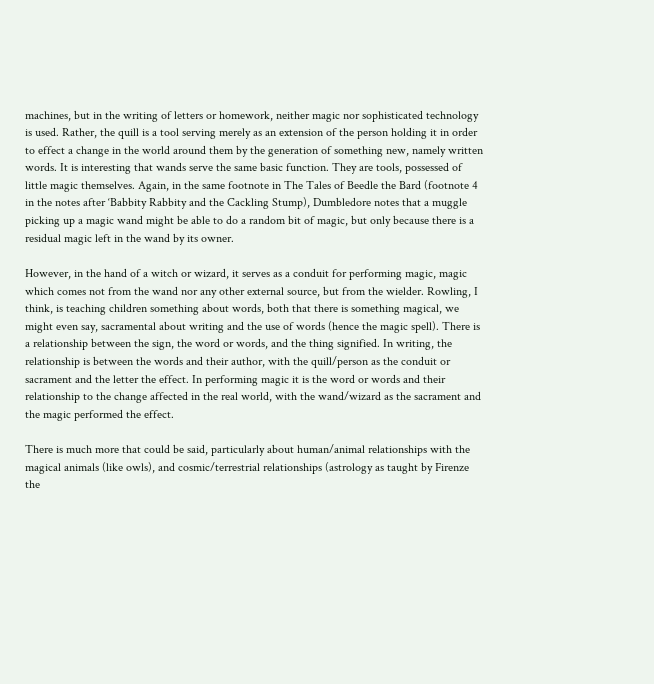machines, but in the writing of letters or homework, neither magic nor sophisticated technology is used. Rather, the quill is a tool serving merely as an extension of the person holding it in order to effect a change in the world around them by the generation of something new, namely written words. It is interesting that wands serve the same basic function. They are tools, possessed of little magic themselves. Again, in the same footnote in The Tales of Beedle the Bard (footnote 4 in the notes after ‘Babbity Rabbity and the Cackling Stump), Dumbledore notes that a muggle picking up a magic wand might be able to do a random bit of magic, but only because there is a residual magic left in the wand by its owner.

However, in the hand of a witch or wizard, it serves as a conduit for performing magic, magic which comes not from the wand nor any other external source, but from the wielder. Rowling, I think, is teaching children something about words, both that there is something magical, we might even say, sacramental about writing and the use of words (hence the magic spell). There is a relationship between the sign, the word or words, and the thing signified. In writing, the relationship is between the words and their author, with the quill/person as the conduit or sacrament and the letter the effect. In performing magic it is the word or words and their relationship to the change affected in the real world, with the wand/wizard as the sacrament and the magic performed the effect.

There is much more that could be said, particularly about human/animal relationships with the magical animals (like owls), and cosmic/terrestrial relationships (astrology as taught by Firenze the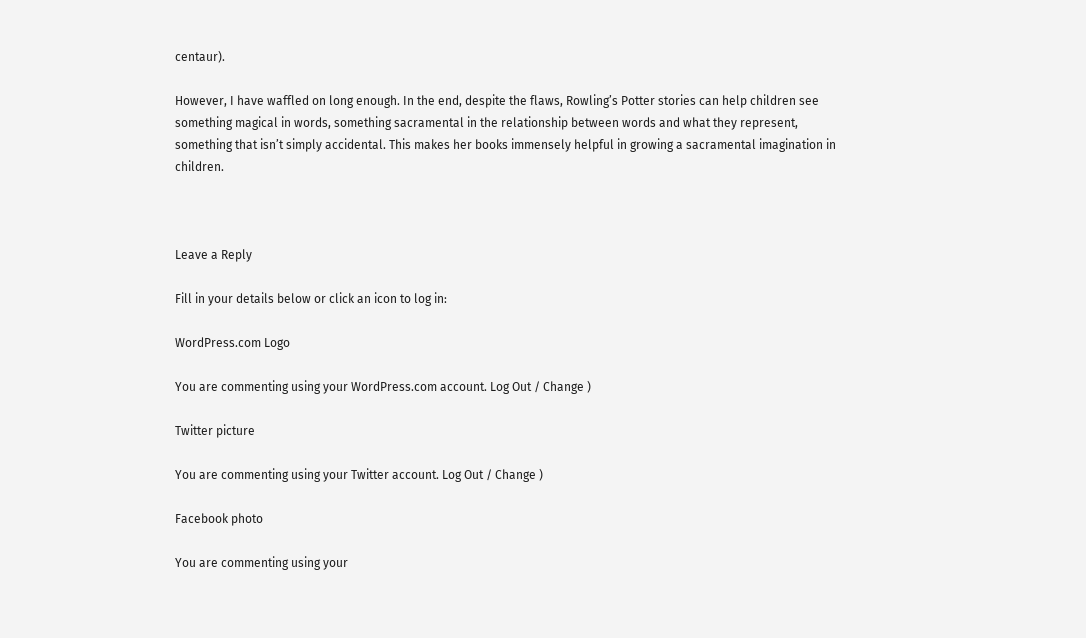centaur).

However, I have waffled on long enough. In the end, despite the flaws, Rowling’s Potter stories can help children see something magical in words, something sacramental in the relationship between words and what they represent, something that isn’t simply accidental. This makes her books immensely helpful in growing a sacramental imagination in children.



Leave a Reply

Fill in your details below or click an icon to log in:

WordPress.com Logo

You are commenting using your WordPress.com account. Log Out / Change )

Twitter picture

You are commenting using your Twitter account. Log Out / Change )

Facebook photo

You are commenting using your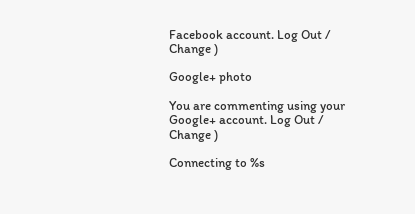Facebook account. Log Out / Change )

Google+ photo

You are commenting using your Google+ account. Log Out / Change )

Connecting to %s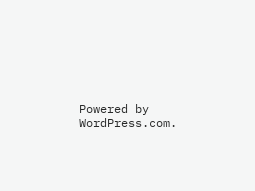Powered by WordPress.com.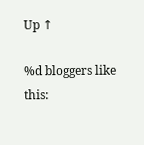Up ↑

%d bloggers like this: